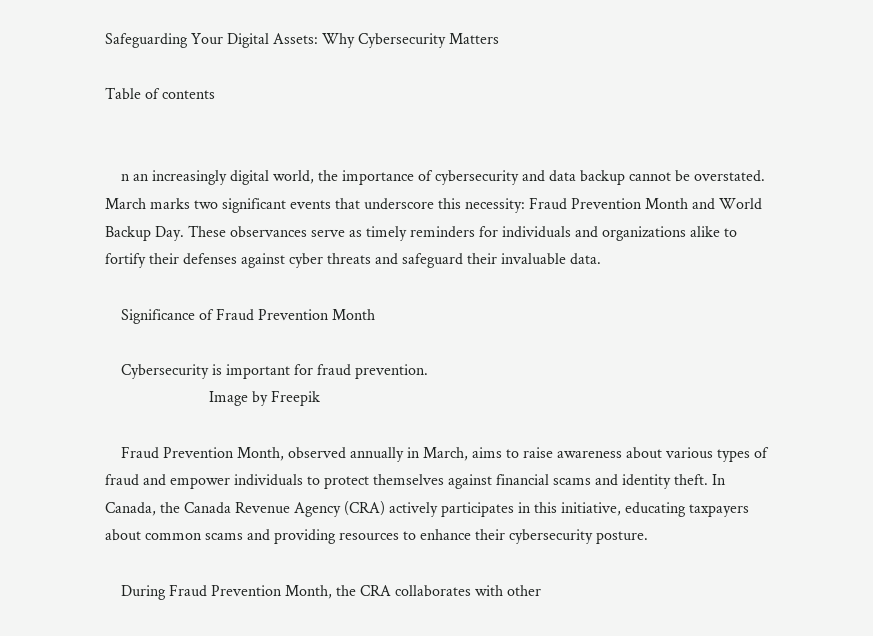Safeguarding Your Digital Assets: Why Cybersecurity Matters

Table of contents


    n an increasingly digital world, the importance of cybersecurity and data backup cannot be overstated. March marks two significant events that underscore this necessity: Fraud Prevention Month and World Backup Day. These observances serve as timely reminders for individuals and organizations alike to fortify their defenses against cyber threats and safeguard their invaluable data.

    Significance of Fraud Prevention Month

    Cybersecurity is important for fraud prevention.
                          Image by Freepik

    Fraud Prevention Month, observed annually in March, aims to raise awareness about various types of fraud and empower individuals to protect themselves against financial scams and identity theft. In Canada, the Canada Revenue Agency (CRA) actively participates in this initiative, educating taxpayers about common scams and providing resources to enhance their cybersecurity posture.

    During Fraud Prevention Month, the CRA collaborates with other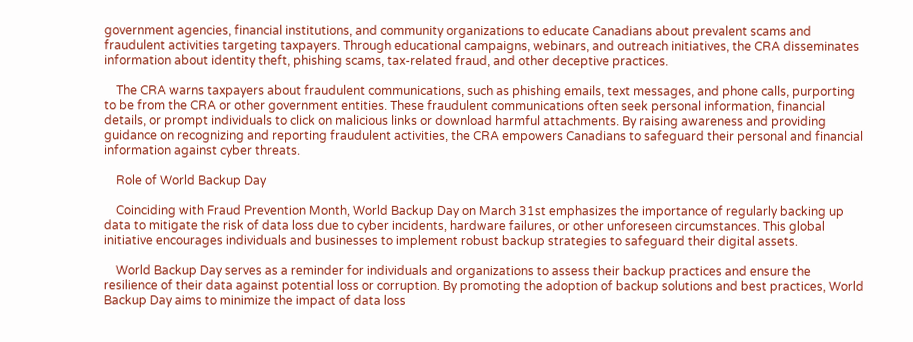government agencies, financial institutions, and community organizations to educate Canadians about prevalent scams and fraudulent activities targeting taxpayers. Through educational campaigns, webinars, and outreach initiatives, the CRA disseminates information about identity theft, phishing scams, tax-related fraud, and other deceptive practices.

    The CRA warns taxpayers about fraudulent communications, such as phishing emails, text messages, and phone calls, purporting to be from the CRA or other government entities. These fraudulent communications often seek personal information, financial details, or prompt individuals to click on malicious links or download harmful attachments. By raising awareness and providing guidance on recognizing and reporting fraudulent activities, the CRA empowers Canadians to safeguard their personal and financial information against cyber threats.

    Role of World Backup Day

    Coinciding with Fraud Prevention Month, World Backup Day on March 31st emphasizes the importance of regularly backing up data to mitigate the risk of data loss due to cyber incidents, hardware failures, or other unforeseen circumstances. This global initiative encourages individuals and businesses to implement robust backup strategies to safeguard their digital assets.

    World Backup Day serves as a reminder for individuals and organizations to assess their backup practices and ensure the resilience of their data against potential loss or corruption. By promoting the adoption of backup solutions and best practices, World Backup Day aims to minimize the impact of data loss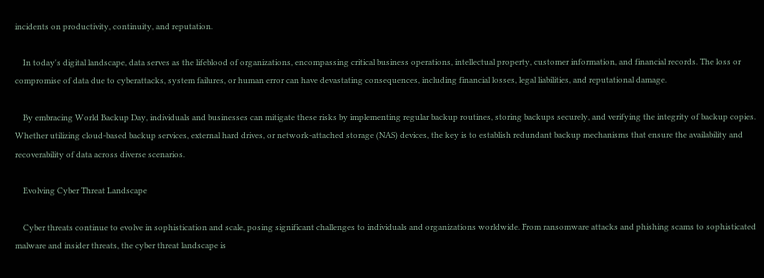incidents on productivity, continuity, and reputation.

    In today's digital landscape, data serves as the lifeblood of organizations, encompassing critical business operations, intellectual property, customer information, and financial records. The loss or compromise of data due to cyberattacks, system failures, or human error can have devastating consequences, including financial losses, legal liabilities, and reputational damage.

    By embracing World Backup Day, individuals and businesses can mitigate these risks by implementing regular backup routines, storing backups securely, and verifying the integrity of backup copies. Whether utilizing cloud-based backup services, external hard drives, or network-attached storage (NAS) devices, the key is to establish redundant backup mechanisms that ensure the availability and recoverability of data across diverse scenarios.

    Evolving Cyber Threat Landscape

    Cyber threats continue to evolve in sophistication and scale, posing significant challenges to individuals and organizations worldwide. From ransomware attacks and phishing scams to sophisticated malware and insider threats, the cyber threat landscape is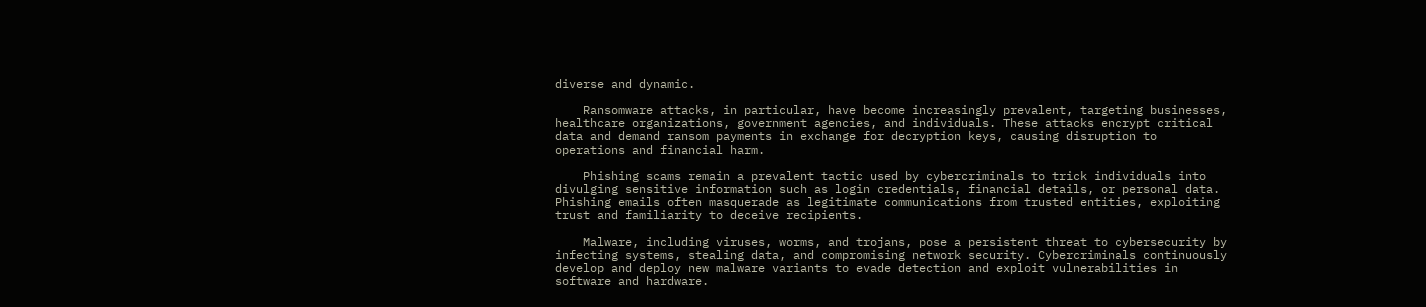diverse and dynamic.

    Ransomware attacks, in particular, have become increasingly prevalent, targeting businesses, healthcare organizations, government agencies, and individuals. These attacks encrypt critical data and demand ransom payments in exchange for decryption keys, causing disruption to operations and financial harm.

    Phishing scams remain a prevalent tactic used by cybercriminals to trick individuals into divulging sensitive information such as login credentials, financial details, or personal data. Phishing emails often masquerade as legitimate communications from trusted entities, exploiting trust and familiarity to deceive recipients.

    Malware, including viruses, worms, and trojans, pose a persistent threat to cybersecurity by infecting systems, stealing data, and compromising network security. Cybercriminals continuously develop and deploy new malware variants to evade detection and exploit vulnerabilities in software and hardware.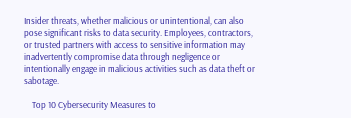Insider threats, whether malicious or unintentional, can also pose significant risks to data security. Employees, contractors, or trusted partners with access to sensitive information may inadvertently compromise data through negligence or intentionally engage in malicious activities such as data theft or sabotage.

    Top 10 Cybersecurity Measures to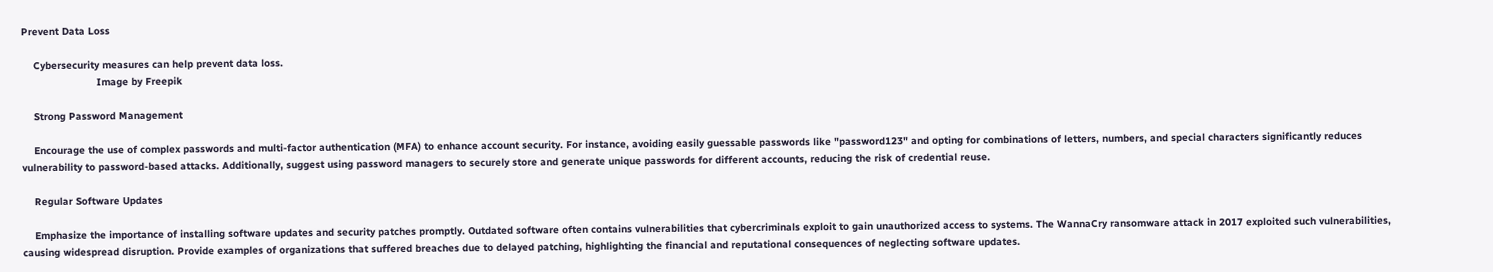Prevent Data Loss

    Cybersecurity measures can help prevent data loss.
                         Image by Freepik

    Strong Password Management

    Encourage the use of complex passwords and multi-factor authentication (MFA) to enhance account security. For instance, avoiding easily guessable passwords like "password123" and opting for combinations of letters, numbers, and special characters significantly reduces vulnerability to password-based attacks. Additionally, suggest using password managers to securely store and generate unique passwords for different accounts, reducing the risk of credential reuse.

    Regular Software Updates

    Emphasize the importance of installing software updates and security patches promptly. Outdated software often contains vulnerabilities that cybercriminals exploit to gain unauthorized access to systems. The WannaCry ransomware attack in 2017 exploited such vulnerabilities, causing widespread disruption. Provide examples of organizations that suffered breaches due to delayed patching, highlighting the financial and reputational consequences of neglecting software updates.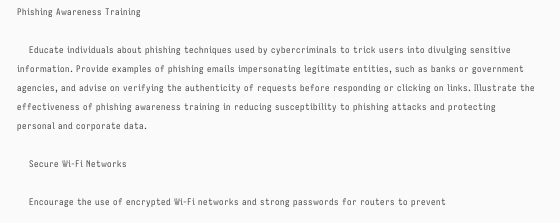Phishing Awareness Training

    Educate individuals about phishing techniques used by cybercriminals to trick users into divulging sensitive information. Provide examples of phishing emails impersonating legitimate entities, such as banks or government agencies, and advise on verifying the authenticity of requests before responding or clicking on links. Illustrate the effectiveness of phishing awareness training in reducing susceptibility to phishing attacks and protecting personal and corporate data.

    Secure Wi-Fi Networks

    Encourage the use of encrypted Wi-Fi networks and strong passwords for routers to prevent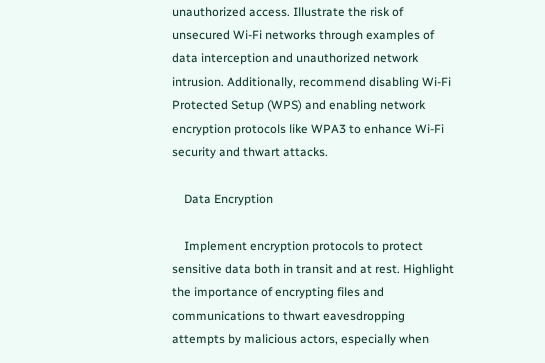unauthorized access. Illustrate the risk of unsecured Wi-Fi networks through examples of data interception and unauthorized network intrusion. Additionally, recommend disabling Wi-Fi Protected Setup (WPS) and enabling network encryption protocols like WPA3 to enhance Wi-Fi security and thwart attacks.

    Data Encryption

    Implement encryption protocols to protect sensitive data both in transit and at rest. Highlight the importance of encrypting files and communications to thwart eavesdropping attempts by malicious actors, especially when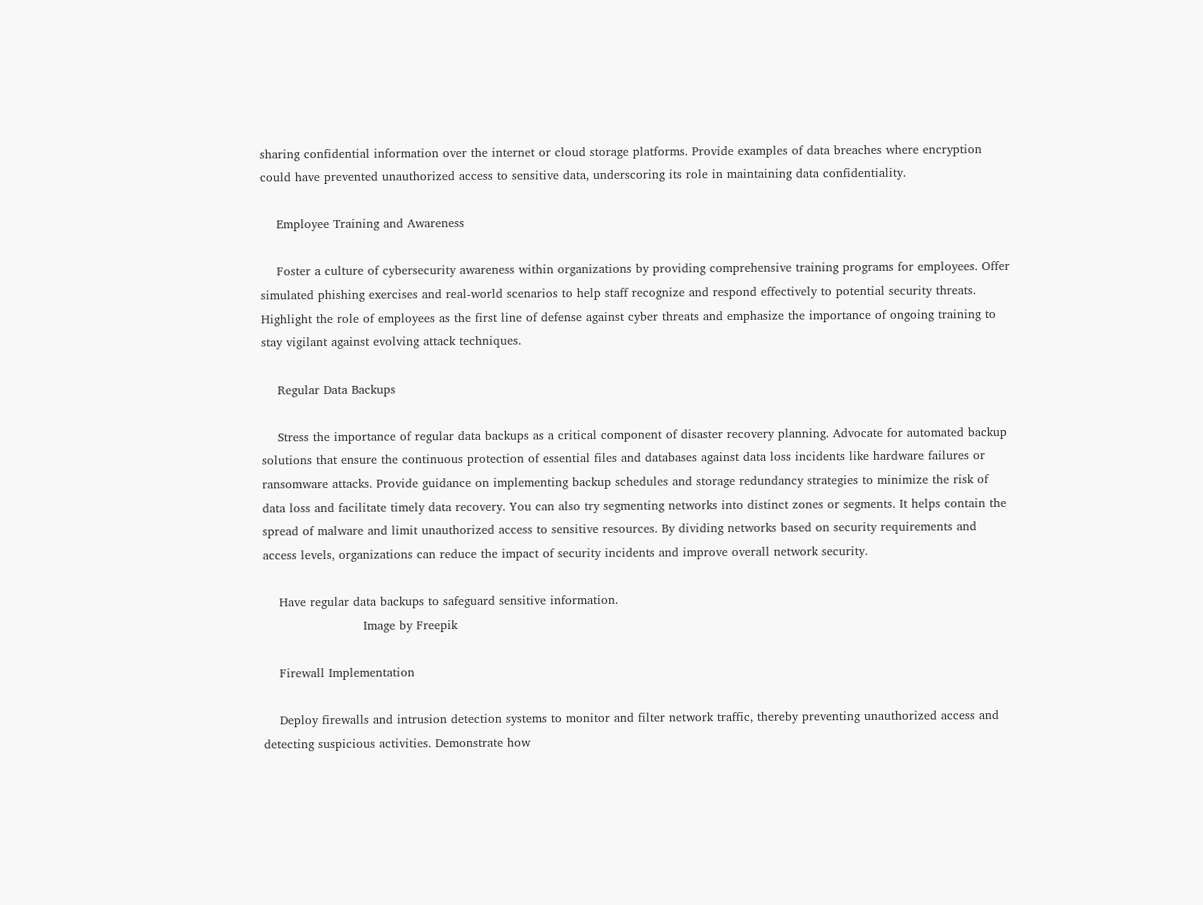sharing confidential information over the internet or cloud storage platforms. Provide examples of data breaches where encryption could have prevented unauthorized access to sensitive data, underscoring its role in maintaining data confidentiality.

    Employee Training and Awareness

    Foster a culture of cybersecurity awareness within organizations by providing comprehensive training programs for employees. Offer simulated phishing exercises and real-world scenarios to help staff recognize and respond effectively to potential security threats. Highlight the role of employees as the first line of defense against cyber threats and emphasize the importance of ongoing training to stay vigilant against evolving attack techniques.

    Regular Data Backups

    Stress the importance of regular data backups as a critical component of disaster recovery planning. Advocate for automated backup solutions that ensure the continuous protection of essential files and databases against data loss incidents like hardware failures or ransomware attacks. Provide guidance on implementing backup schedules and storage redundancy strategies to minimize the risk of data loss and facilitate timely data recovery. You can also try segmenting networks into distinct zones or segments. It helps contain the spread of malware and limit unauthorized access to sensitive resources. By dividing networks based on security requirements and access levels, organizations can reduce the impact of security incidents and improve overall network security.

    Have regular data backups to safeguard sensitive information.
                         Image by Freepik

    Firewall Implementation

    Deploy firewalls and intrusion detection systems to monitor and filter network traffic, thereby preventing unauthorized access and detecting suspicious activities. Demonstrate how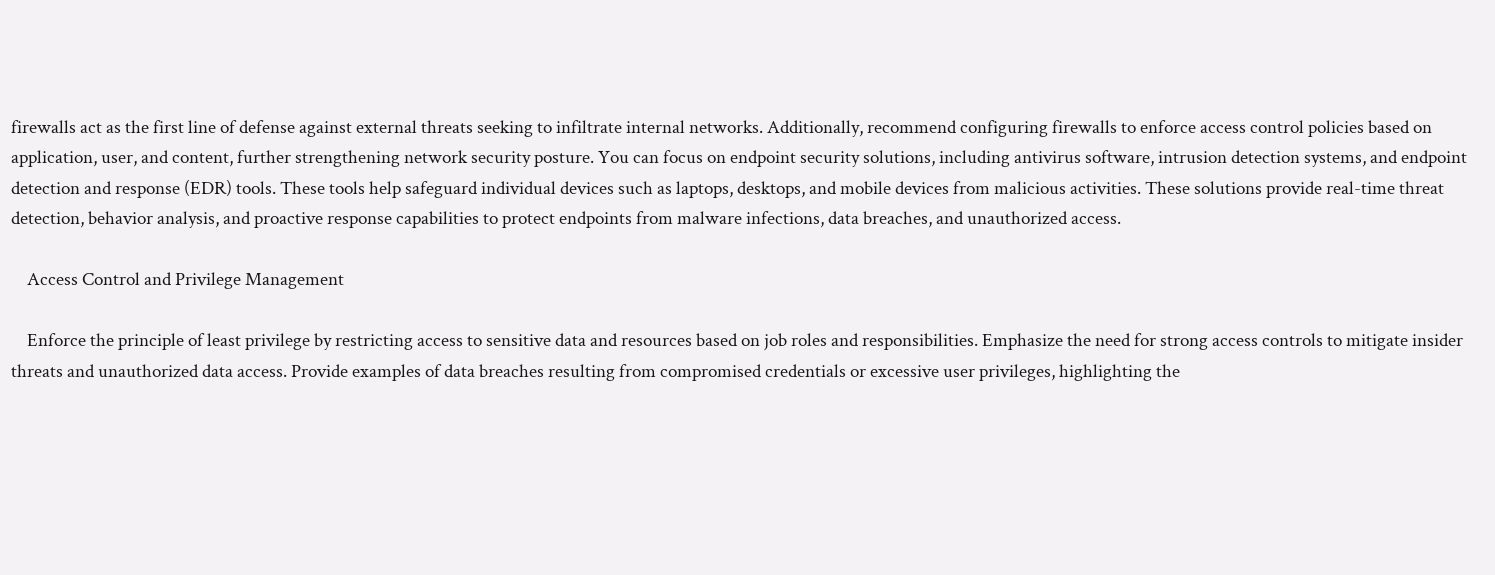firewalls act as the first line of defense against external threats seeking to infiltrate internal networks. Additionally, recommend configuring firewalls to enforce access control policies based on application, user, and content, further strengthening network security posture. You can focus on endpoint security solutions, including antivirus software, intrusion detection systems, and endpoint detection and response (EDR) tools. These tools help safeguard individual devices such as laptops, desktops, and mobile devices from malicious activities. These solutions provide real-time threat detection, behavior analysis, and proactive response capabilities to protect endpoints from malware infections, data breaches, and unauthorized access.

    Access Control and Privilege Management

    Enforce the principle of least privilege by restricting access to sensitive data and resources based on job roles and responsibilities. Emphasize the need for strong access controls to mitigate insider threats and unauthorized data access. Provide examples of data breaches resulting from compromised credentials or excessive user privileges, highlighting the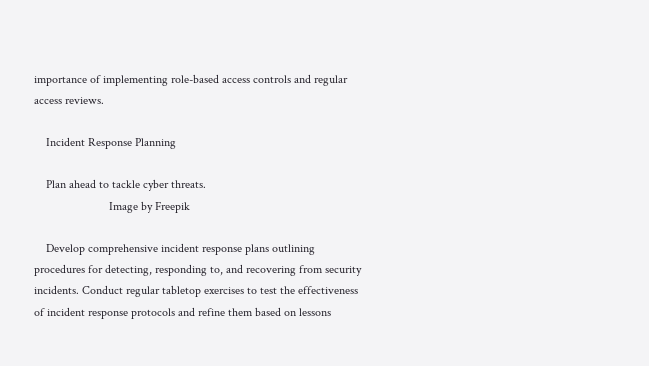importance of implementing role-based access controls and regular access reviews.

    Incident Response Planning

    Plan ahead to tackle cyber threats.
                         Image by Freepik

    Develop comprehensive incident response plans outlining procedures for detecting, responding to, and recovering from security incidents. Conduct regular tabletop exercises to test the effectiveness of incident response protocols and refine them based on lessons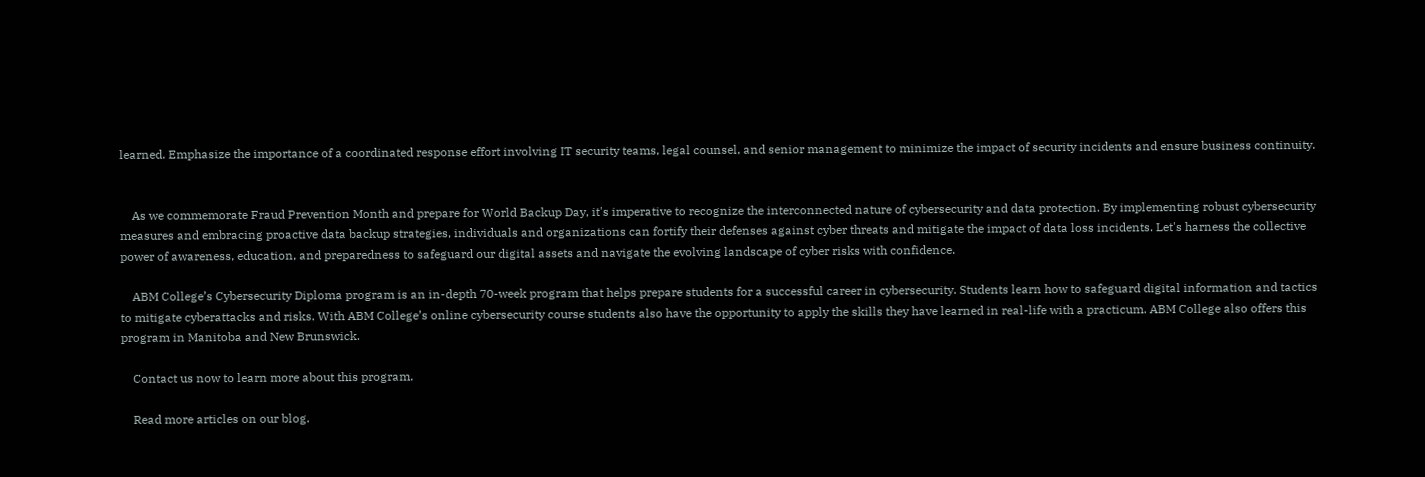learned. Emphasize the importance of a coordinated response effort involving IT security teams, legal counsel, and senior management to minimize the impact of security incidents and ensure business continuity.


    As we commemorate Fraud Prevention Month and prepare for World Backup Day, it's imperative to recognize the interconnected nature of cybersecurity and data protection. By implementing robust cybersecurity measures and embracing proactive data backup strategies, individuals and organizations can fortify their defenses against cyber threats and mitigate the impact of data loss incidents. Let's harness the collective power of awareness, education, and preparedness to safeguard our digital assets and navigate the evolving landscape of cyber risks with confidence.

    ABM College’s Cybersecurity Diploma program is an in-depth 70-week program that helps prepare students for a successful career in cybersecurity. Students learn how to safeguard digital information and tactics to mitigate cyberattacks and risks. With ABM College’s online cybersecurity course students also have the opportunity to apply the skills they have learned in real-life with a practicum. ABM College also offers this program in Manitoba and New Brunswick.

    Contact us now to learn more about this program.

    Read more articles on our blog.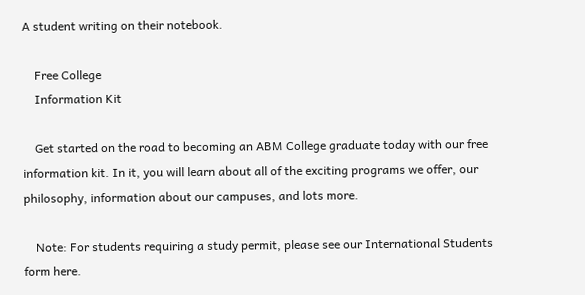A student writing on their notebook.

    Free College
    Information Kit

    Get started on the road to becoming an ABM College graduate today with our free information kit. In it, you will learn about all of the exciting programs we offer, our philosophy, information about our campuses, and lots more.

    Note: For students requiring a study permit, please see our International Students form here.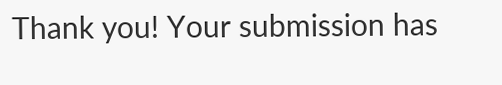Thank you! Your submission has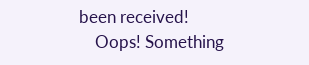been received!
    Oops! Something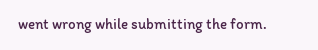went wrong while submitting the form.